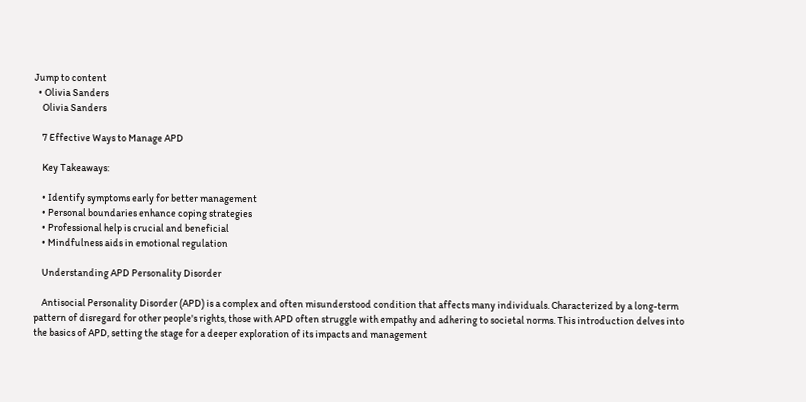Jump to content
  • Olivia Sanders
    Olivia Sanders

    7 Effective Ways to Manage APD

    Key Takeaways:

    • Identify symptoms early for better management
    • Personal boundaries enhance coping strategies
    • Professional help is crucial and beneficial
    • Mindfulness aids in emotional regulation

    Understanding APD Personality Disorder

    Antisocial Personality Disorder (APD) is a complex and often misunderstood condition that affects many individuals. Characterized by a long-term pattern of disregard for other people's rights, those with APD often struggle with empathy and adhering to societal norms. This introduction delves into the basics of APD, setting the stage for a deeper exploration of its impacts and management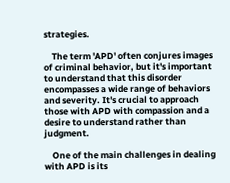strategies.

    The term 'APD' often conjures images of criminal behavior, but it's important to understand that this disorder encompasses a wide range of behaviors and severity. It's crucial to approach those with APD with compassion and a desire to understand rather than judgment.

    One of the main challenges in dealing with APD is its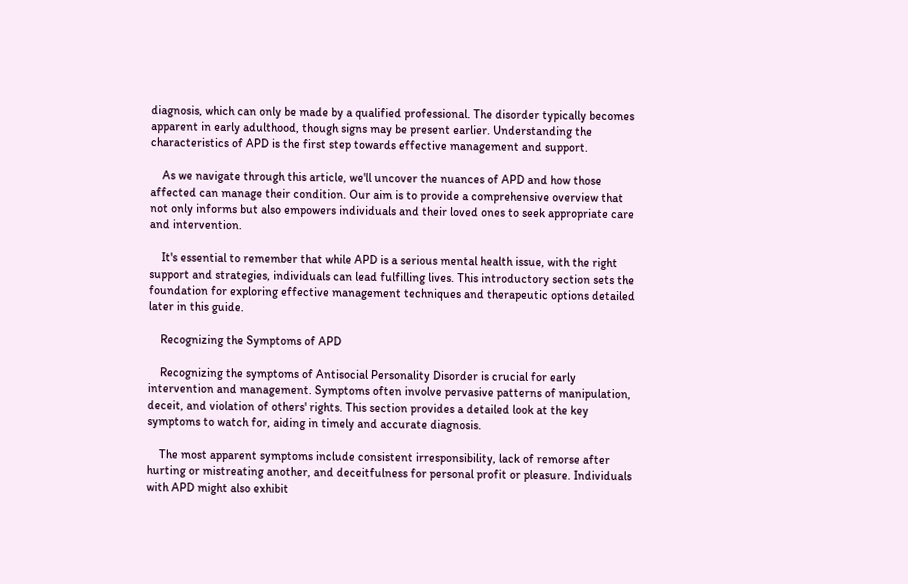diagnosis, which can only be made by a qualified professional. The disorder typically becomes apparent in early adulthood, though signs may be present earlier. Understanding the characteristics of APD is the first step towards effective management and support.

    As we navigate through this article, we'll uncover the nuances of APD and how those affected can manage their condition. Our aim is to provide a comprehensive overview that not only informs but also empowers individuals and their loved ones to seek appropriate care and intervention.

    It's essential to remember that while APD is a serious mental health issue, with the right support and strategies, individuals can lead fulfilling lives. This introductory section sets the foundation for exploring effective management techniques and therapeutic options detailed later in this guide.

    Recognizing the Symptoms of APD

    Recognizing the symptoms of Antisocial Personality Disorder is crucial for early intervention and management. Symptoms often involve pervasive patterns of manipulation, deceit, and violation of others' rights. This section provides a detailed look at the key symptoms to watch for, aiding in timely and accurate diagnosis.

    The most apparent symptoms include consistent irresponsibility, lack of remorse after hurting or mistreating another, and deceitfulness for personal profit or pleasure. Individuals with APD might also exhibit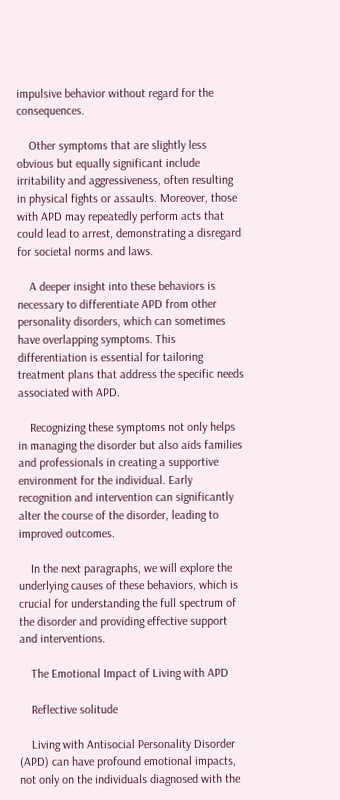impulsive behavior without regard for the consequences.

    Other symptoms that are slightly less obvious but equally significant include irritability and aggressiveness, often resulting in physical fights or assaults. Moreover, those with APD may repeatedly perform acts that could lead to arrest, demonstrating a disregard for societal norms and laws.

    A deeper insight into these behaviors is necessary to differentiate APD from other personality disorders, which can sometimes have overlapping symptoms. This differentiation is essential for tailoring treatment plans that address the specific needs associated with APD.

    Recognizing these symptoms not only helps in managing the disorder but also aids families and professionals in creating a supportive environment for the individual. Early recognition and intervention can significantly alter the course of the disorder, leading to improved outcomes.

    In the next paragraphs, we will explore the underlying causes of these behaviors, which is crucial for understanding the full spectrum of the disorder and providing effective support and interventions.

    The Emotional Impact of Living with APD

    Reflective solitude

    Living with Antisocial Personality Disorder (APD) can have profound emotional impacts, not only on the individuals diagnosed with the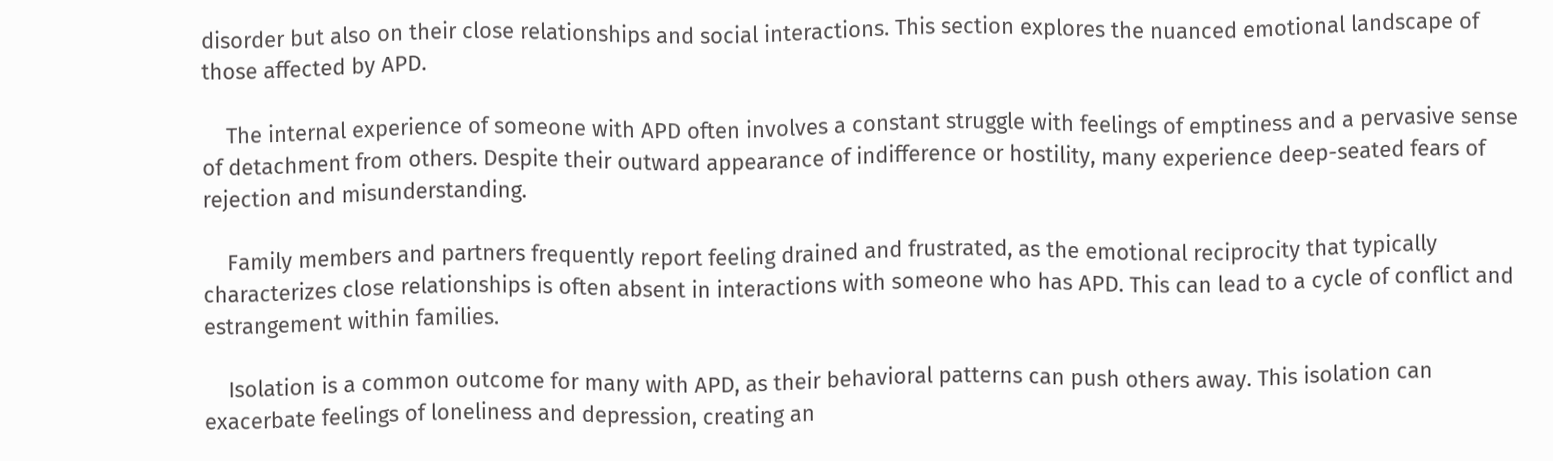disorder but also on their close relationships and social interactions. This section explores the nuanced emotional landscape of those affected by APD.

    The internal experience of someone with APD often involves a constant struggle with feelings of emptiness and a pervasive sense of detachment from others. Despite their outward appearance of indifference or hostility, many experience deep-seated fears of rejection and misunderstanding.

    Family members and partners frequently report feeling drained and frustrated, as the emotional reciprocity that typically characterizes close relationships is often absent in interactions with someone who has APD. This can lead to a cycle of conflict and estrangement within families.

    Isolation is a common outcome for many with APD, as their behavioral patterns can push others away. This isolation can exacerbate feelings of loneliness and depression, creating an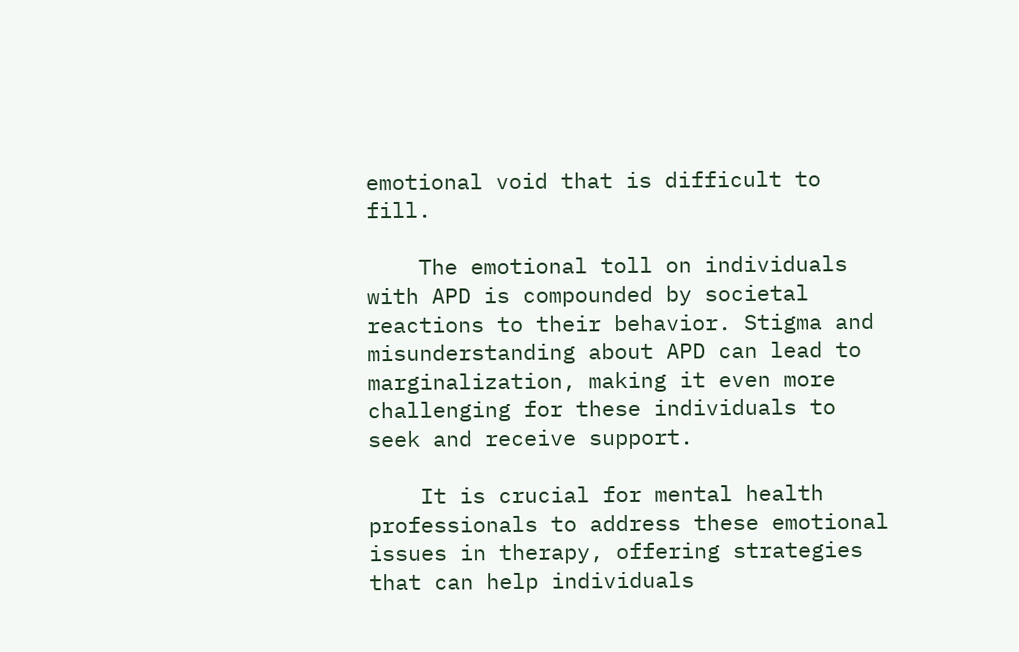emotional void that is difficult to fill.

    The emotional toll on individuals with APD is compounded by societal reactions to their behavior. Stigma and misunderstanding about APD can lead to marginalization, making it even more challenging for these individuals to seek and receive support.

    It is crucial for mental health professionals to address these emotional issues in therapy, offering strategies that can help individuals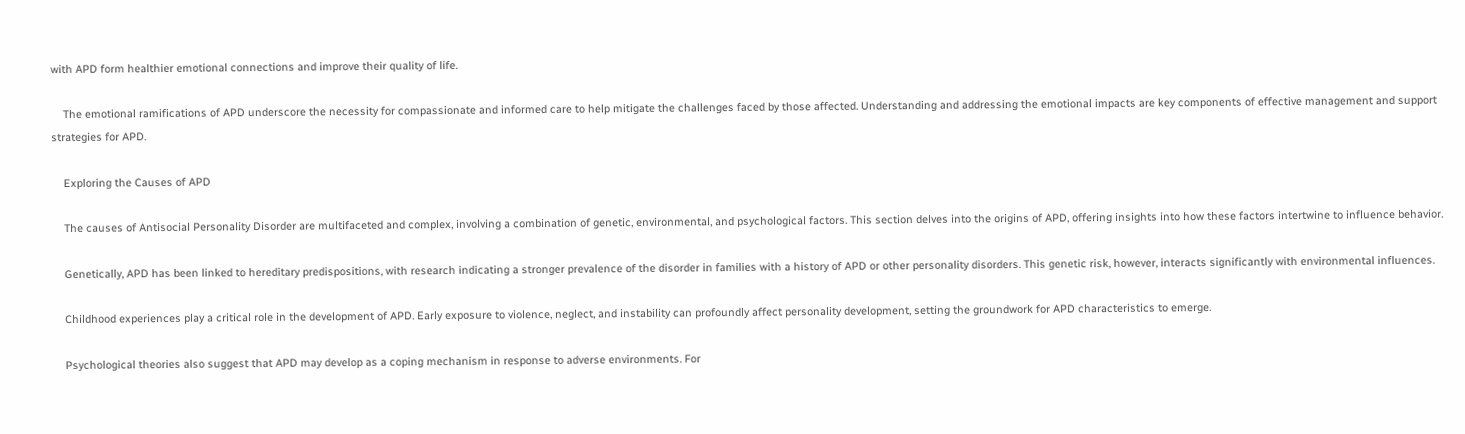with APD form healthier emotional connections and improve their quality of life.

    The emotional ramifications of APD underscore the necessity for compassionate and informed care to help mitigate the challenges faced by those affected. Understanding and addressing the emotional impacts are key components of effective management and support strategies for APD.

    Exploring the Causes of APD

    The causes of Antisocial Personality Disorder are multifaceted and complex, involving a combination of genetic, environmental, and psychological factors. This section delves into the origins of APD, offering insights into how these factors intertwine to influence behavior.

    Genetically, APD has been linked to hereditary predispositions, with research indicating a stronger prevalence of the disorder in families with a history of APD or other personality disorders. This genetic risk, however, interacts significantly with environmental influences.

    Childhood experiences play a critical role in the development of APD. Early exposure to violence, neglect, and instability can profoundly affect personality development, setting the groundwork for APD characteristics to emerge.

    Psychological theories also suggest that APD may develop as a coping mechanism in response to adverse environments. For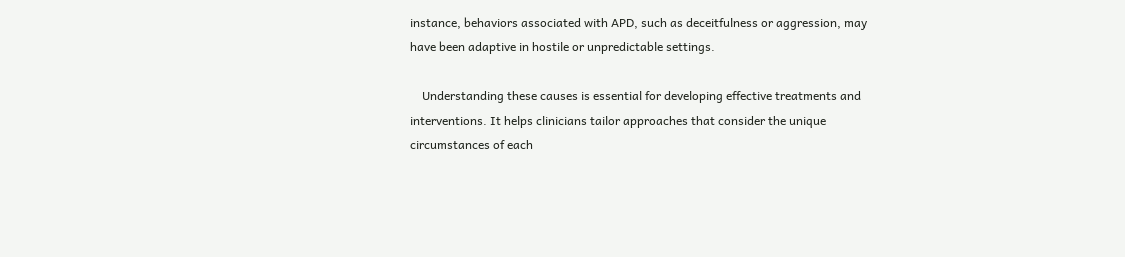instance, behaviors associated with APD, such as deceitfulness or aggression, may have been adaptive in hostile or unpredictable settings.

    Understanding these causes is essential for developing effective treatments and interventions. It helps clinicians tailor approaches that consider the unique circumstances of each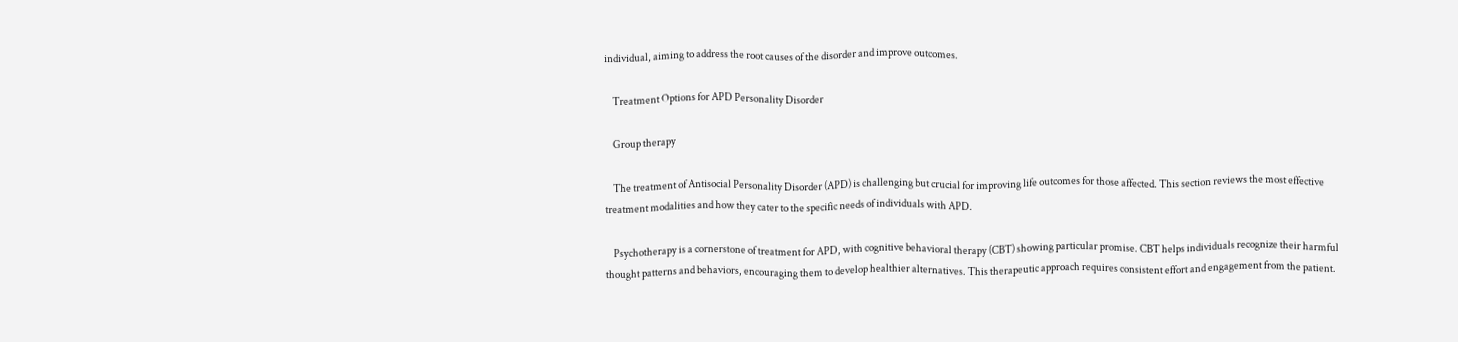individual, aiming to address the root causes of the disorder and improve outcomes.

    Treatment Options for APD Personality Disorder

    Group therapy

    The treatment of Antisocial Personality Disorder (APD) is challenging but crucial for improving life outcomes for those affected. This section reviews the most effective treatment modalities and how they cater to the specific needs of individuals with APD.

    Psychotherapy is a cornerstone of treatment for APD, with cognitive behavioral therapy (CBT) showing particular promise. CBT helps individuals recognize their harmful thought patterns and behaviors, encouraging them to develop healthier alternatives. This therapeutic approach requires consistent effort and engagement from the patient.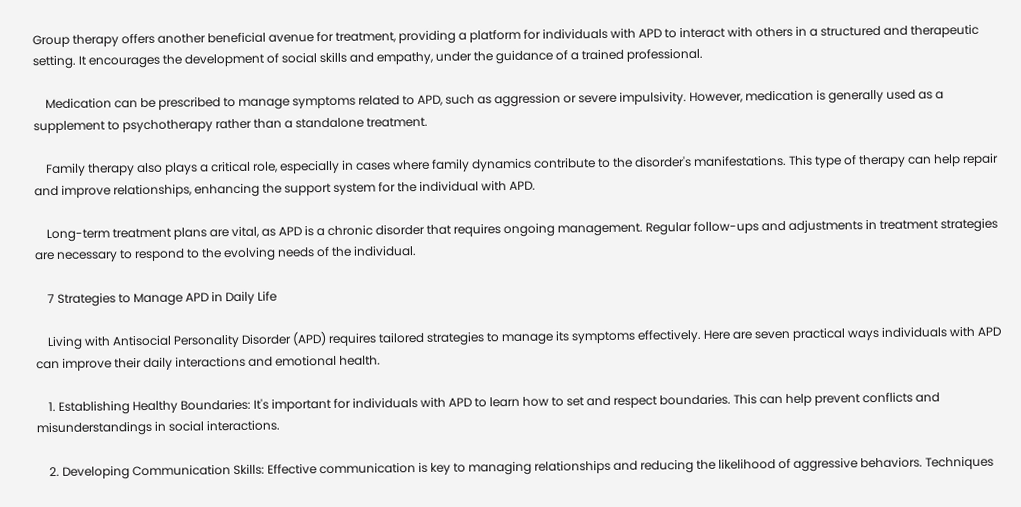Group therapy offers another beneficial avenue for treatment, providing a platform for individuals with APD to interact with others in a structured and therapeutic setting. It encourages the development of social skills and empathy, under the guidance of a trained professional.

    Medication can be prescribed to manage symptoms related to APD, such as aggression or severe impulsivity. However, medication is generally used as a supplement to psychotherapy rather than a standalone treatment.

    Family therapy also plays a critical role, especially in cases where family dynamics contribute to the disorder's manifestations. This type of therapy can help repair and improve relationships, enhancing the support system for the individual with APD.

    Long-term treatment plans are vital, as APD is a chronic disorder that requires ongoing management. Regular follow-ups and adjustments in treatment strategies are necessary to respond to the evolving needs of the individual.

    7 Strategies to Manage APD in Daily Life

    Living with Antisocial Personality Disorder (APD) requires tailored strategies to manage its symptoms effectively. Here are seven practical ways individuals with APD can improve their daily interactions and emotional health.

    1. Establishing Healthy Boundaries: It's important for individuals with APD to learn how to set and respect boundaries. This can help prevent conflicts and misunderstandings in social interactions.

    2. Developing Communication Skills: Effective communication is key to managing relationships and reducing the likelihood of aggressive behaviors. Techniques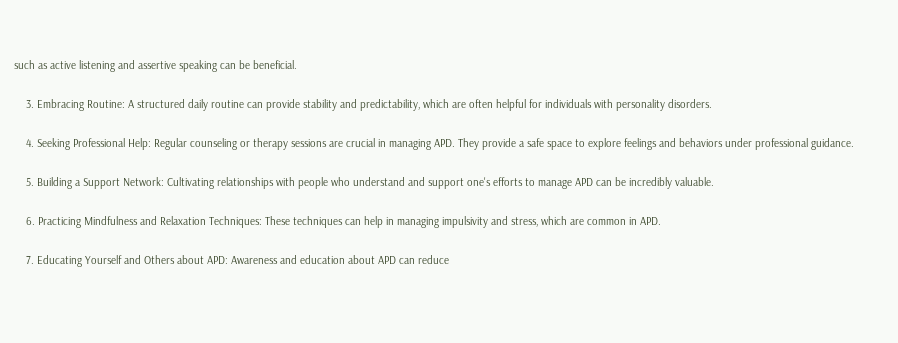such as active listening and assertive speaking can be beneficial.

    3. Embracing Routine: A structured daily routine can provide stability and predictability, which are often helpful for individuals with personality disorders.

    4. Seeking Professional Help: Regular counseling or therapy sessions are crucial in managing APD. They provide a safe space to explore feelings and behaviors under professional guidance.

    5. Building a Support Network: Cultivating relationships with people who understand and support one's efforts to manage APD can be incredibly valuable.

    6. Practicing Mindfulness and Relaxation Techniques: These techniques can help in managing impulsivity and stress, which are common in APD.

    7. Educating Yourself and Others about APD: Awareness and education about APD can reduce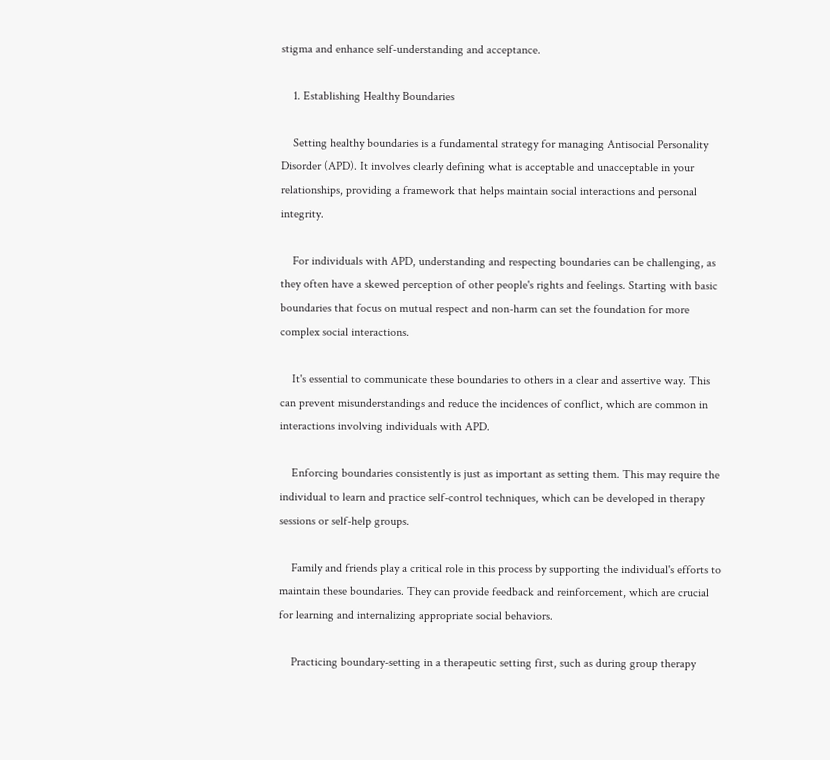stigma and enhance self-understanding and acceptance.

    1. Establishing Healthy Boundaries

    Setting healthy boundaries is a fundamental strategy for managing Antisocial Personality Disorder (APD). It involves clearly defining what is acceptable and unacceptable in your relationships, providing a framework that helps maintain social interactions and personal integrity.

    For individuals with APD, understanding and respecting boundaries can be challenging, as they often have a skewed perception of other people's rights and feelings. Starting with basic boundaries that focus on mutual respect and non-harm can set the foundation for more complex social interactions.

    It's essential to communicate these boundaries to others in a clear and assertive way. This can prevent misunderstandings and reduce the incidences of conflict, which are common in interactions involving individuals with APD.

    Enforcing boundaries consistently is just as important as setting them. This may require the individual to learn and practice self-control techniques, which can be developed in therapy sessions or self-help groups.

    Family and friends play a critical role in this process by supporting the individual's efforts to maintain these boundaries. They can provide feedback and reinforcement, which are crucial for learning and internalizing appropriate social behaviors.

    Practicing boundary-setting in a therapeutic setting first, such as during group therapy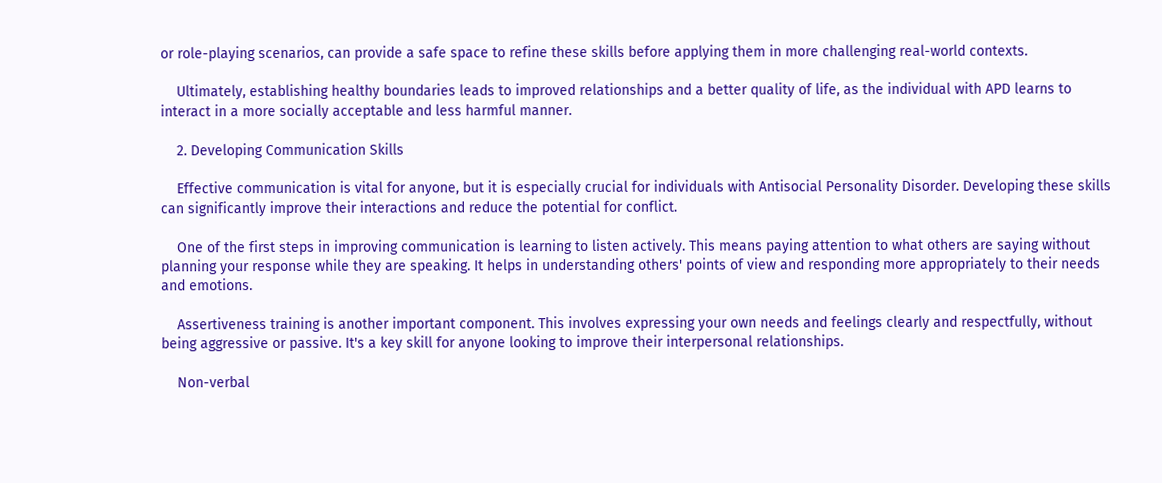or role-playing scenarios, can provide a safe space to refine these skills before applying them in more challenging real-world contexts.

    Ultimately, establishing healthy boundaries leads to improved relationships and a better quality of life, as the individual with APD learns to interact in a more socially acceptable and less harmful manner.

    2. Developing Communication Skills

    Effective communication is vital for anyone, but it is especially crucial for individuals with Antisocial Personality Disorder. Developing these skills can significantly improve their interactions and reduce the potential for conflict.

    One of the first steps in improving communication is learning to listen actively. This means paying attention to what others are saying without planning your response while they are speaking. It helps in understanding others' points of view and responding more appropriately to their needs and emotions.

    Assertiveness training is another important component. This involves expressing your own needs and feelings clearly and respectfully, without being aggressive or passive. It's a key skill for anyone looking to improve their interpersonal relationships.

    Non-verbal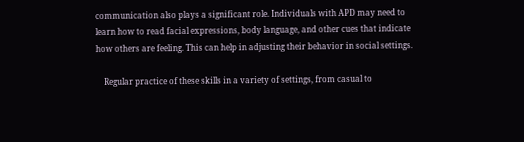communication also plays a significant role. Individuals with APD may need to learn how to read facial expressions, body language, and other cues that indicate how others are feeling. This can help in adjusting their behavior in social settings.

    Regular practice of these skills in a variety of settings, from casual to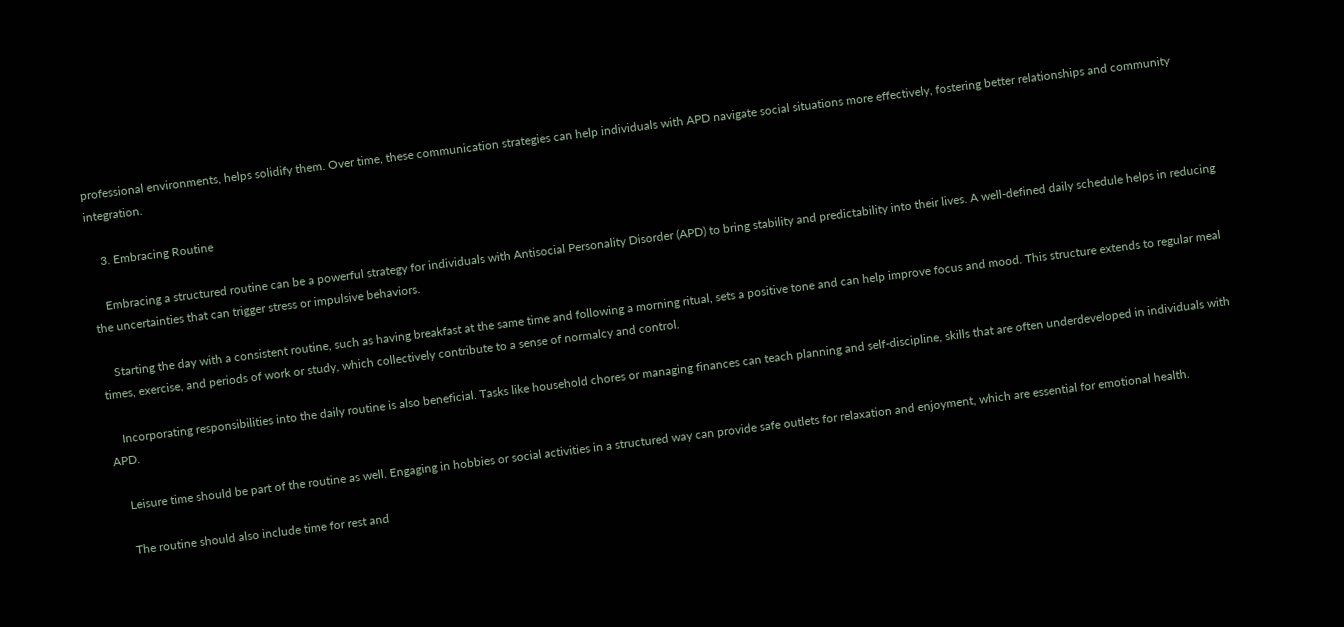professional environments, helps solidify them. Over time, these communication strategies can help individuals with APD navigate social situations more effectively, fostering better relationships and community integration.

    3. Embracing Routine

    Embracing a structured routine can be a powerful strategy for individuals with Antisocial Personality Disorder (APD) to bring stability and predictability into their lives. A well-defined daily schedule helps in reducing the uncertainties that can trigger stress or impulsive behaviors.

    Starting the day with a consistent routine, such as having breakfast at the same time and following a morning ritual, sets a positive tone and can help improve focus and mood. This structure extends to regular meal times, exercise, and periods of work or study, which collectively contribute to a sense of normalcy and control.

    Incorporating responsibilities into the daily routine is also beneficial. Tasks like household chores or managing finances can teach planning and self-discipline, skills that are often underdeveloped in individuals with APD.

    Leisure time should be part of the routine as well. Engaging in hobbies or social activities in a structured way can provide safe outlets for relaxation and enjoyment, which are essential for emotional health.

    The routine should also include time for rest and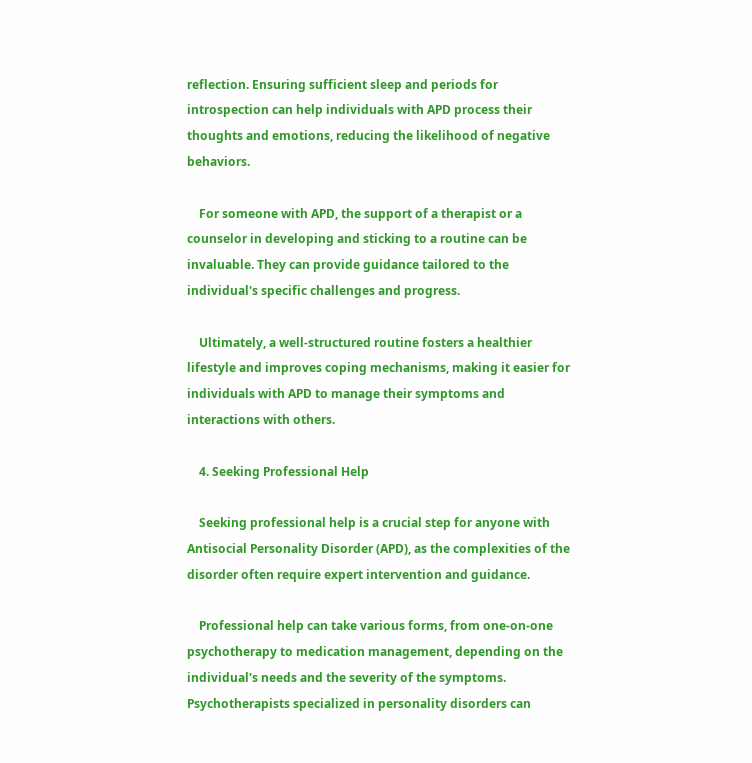reflection. Ensuring sufficient sleep and periods for introspection can help individuals with APD process their thoughts and emotions, reducing the likelihood of negative behaviors.

    For someone with APD, the support of a therapist or a counselor in developing and sticking to a routine can be invaluable. They can provide guidance tailored to the individual's specific challenges and progress.

    Ultimately, a well-structured routine fosters a healthier lifestyle and improves coping mechanisms, making it easier for individuals with APD to manage their symptoms and interactions with others.

    4. Seeking Professional Help

    Seeking professional help is a crucial step for anyone with Antisocial Personality Disorder (APD), as the complexities of the disorder often require expert intervention and guidance.

    Professional help can take various forms, from one-on-one psychotherapy to medication management, depending on the individual's needs and the severity of the symptoms. Psychotherapists specialized in personality disorders can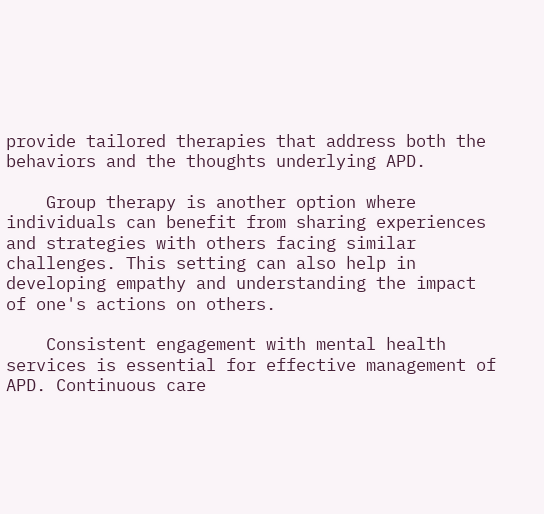provide tailored therapies that address both the behaviors and the thoughts underlying APD.

    Group therapy is another option where individuals can benefit from sharing experiences and strategies with others facing similar challenges. This setting can also help in developing empathy and understanding the impact of one's actions on others.

    Consistent engagement with mental health services is essential for effective management of APD. Continuous care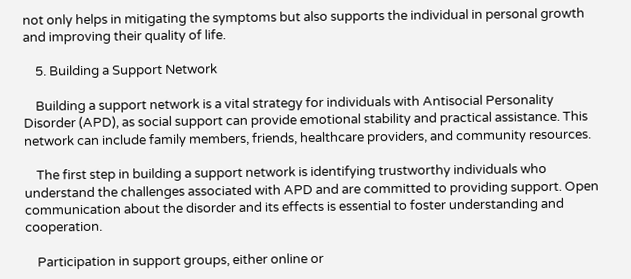not only helps in mitigating the symptoms but also supports the individual in personal growth and improving their quality of life.

    5. Building a Support Network

    Building a support network is a vital strategy for individuals with Antisocial Personality Disorder (APD), as social support can provide emotional stability and practical assistance. This network can include family members, friends, healthcare providers, and community resources.

    The first step in building a support network is identifying trustworthy individuals who understand the challenges associated with APD and are committed to providing support. Open communication about the disorder and its effects is essential to foster understanding and cooperation.

    Participation in support groups, either online or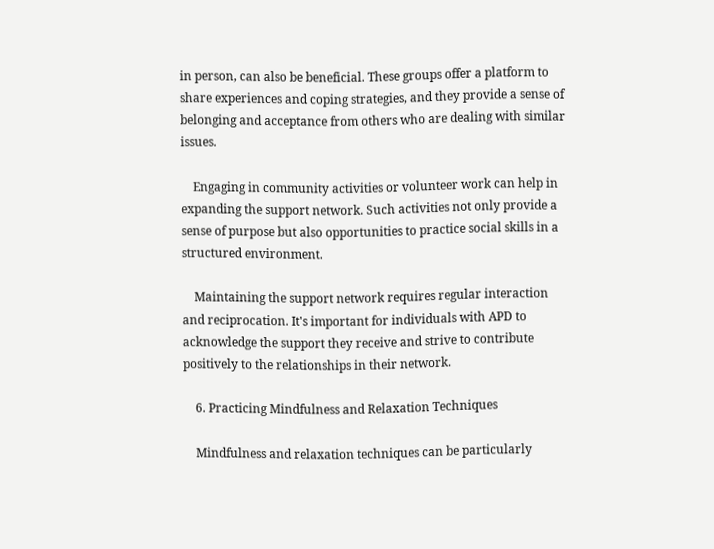in person, can also be beneficial. These groups offer a platform to share experiences and coping strategies, and they provide a sense of belonging and acceptance from others who are dealing with similar issues.

    Engaging in community activities or volunteer work can help in expanding the support network. Such activities not only provide a sense of purpose but also opportunities to practice social skills in a structured environment.

    Maintaining the support network requires regular interaction and reciprocation. It's important for individuals with APD to acknowledge the support they receive and strive to contribute positively to the relationships in their network.

    6. Practicing Mindfulness and Relaxation Techniques

    Mindfulness and relaxation techniques can be particularly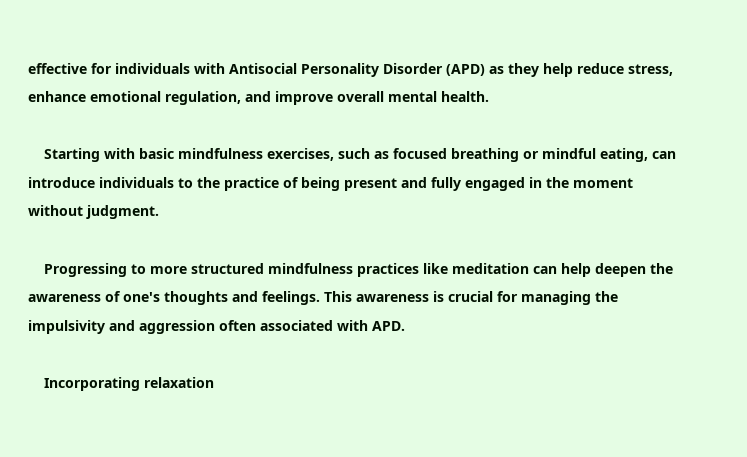effective for individuals with Antisocial Personality Disorder (APD) as they help reduce stress, enhance emotional regulation, and improve overall mental health.

    Starting with basic mindfulness exercises, such as focused breathing or mindful eating, can introduce individuals to the practice of being present and fully engaged in the moment without judgment.

    Progressing to more structured mindfulness practices like meditation can help deepen the awareness of one's thoughts and feelings. This awareness is crucial for managing the impulsivity and aggression often associated with APD.

    Incorporating relaxation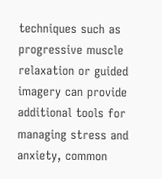techniques such as progressive muscle relaxation or guided imagery can provide additional tools for managing stress and anxiety, common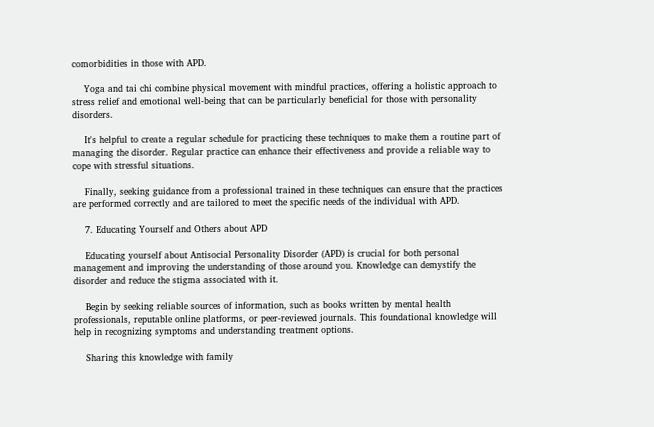comorbidities in those with APD.

    Yoga and tai chi combine physical movement with mindful practices, offering a holistic approach to stress relief and emotional well-being that can be particularly beneficial for those with personality disorders.

    It's helpful to create a regular schedule for practicing these techniques to make them a routine part of managing the disorder. Regular practice can enhance their effectiveness and provide a reliable way to cope with stressful situations.

    Finally, seeking guidance from a professional trained in these techniques can ensure that the practices are performed correctly and are tailored to meet the specific needs of the individual with APD.

    7. Educating Yourself and Others about APD

    Educating yourself about Antisocial Personality Disorder (APD) is crucial for both personal management and improving the understanding of those around you. Knowledge can demystify the disorder and reduce the stigma associated with it.

    Begin by seeking reliable sources of information, such as books written by mental health professionals, reputable online platforms, or peer-reviewed journals. This foundational knowledge will help in recognizing symptoms and understanding treatment options.

    Sharing this knowledge with family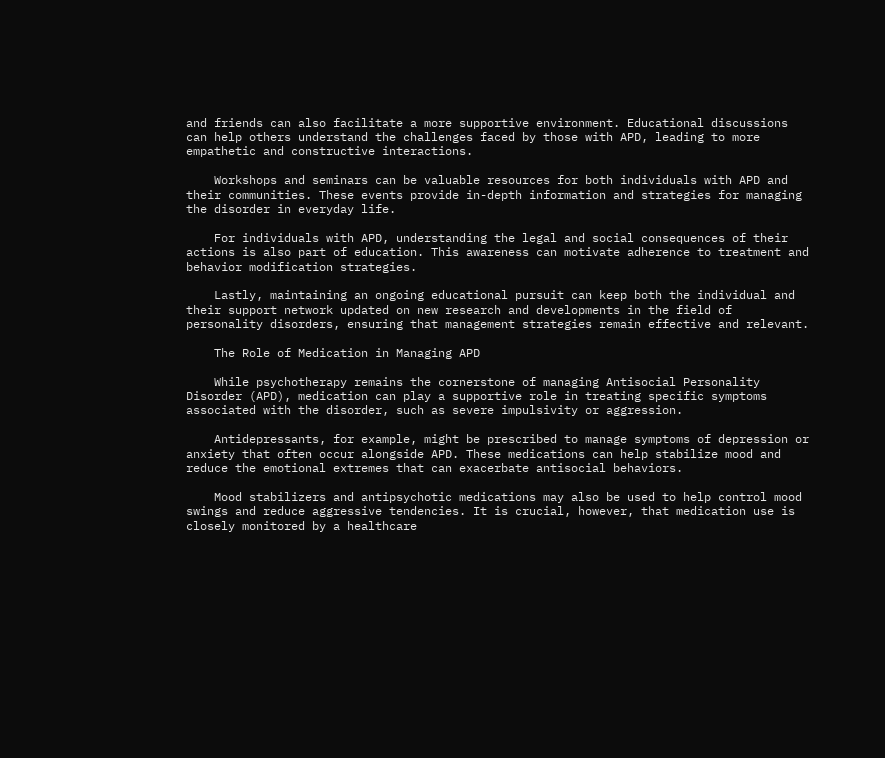and friends can also facilitate a more supportive environment. Educational discussions can help others understand the challenges faced by those with APD, leading to more empathetic and constructive interactions.

    Workshops and seminars can be valuable resources for both individuals with APD and their communities. These events provide in-depth information and strategies for managing the disorder in everyday life.

    For individuals with APD, understanding the legal and social consequences of their actions is also part of education. This awareness can motivate adherence to treatment and behavior modification strategies.

    Lastly, maintaining an ongoing educational pursuit can keep both the individual and their support network updated on new research and developments in the field of personality disorders, ensuring that management strategies remain effective and relevant.

    The Role of Medication in Managing APD

    While psychotherapy remains the cornerstone of managing Antisocial Personality Disorder (APD), medication can play a supportive role in treating specific symptoms associated with the disorder, such as severe impulsivity or aggression.

    Antidepressants, for example, might be prescribed to manage symptoms of depression or anxiety that often occur alongside APD. These medications can help stabilize mood and reduce the emotional extremes that can exacerbate antisocial behaviors.

    Mood stabilizers and antipsychotic medications may also be used to help control mood swings and reduce aggressive tendencies. It is crucial, however, that medication use is closely monitored by a healthcare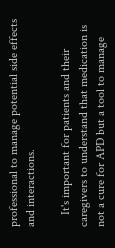professional to manage potential side effects and interactions.

    It's important for patients and their caregivers to understand that medication is not a cure for APD but a tool to manage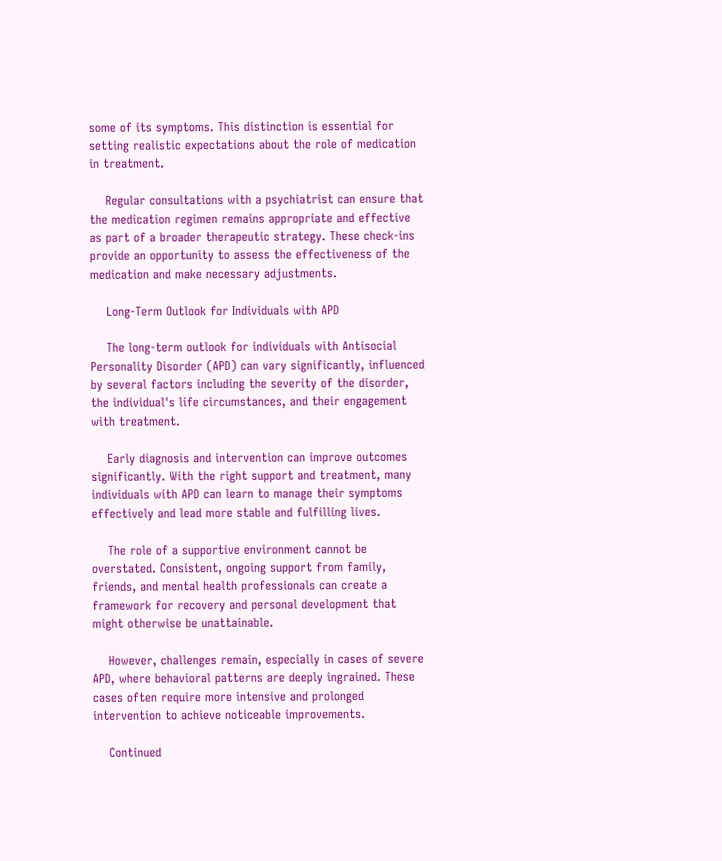some of its symptoms. This distinction is essential for setting realistic expectations about the role of medication in treatment.

    Regular consultations with a psychiatrist can ensure that the medication regimen remains appropriate and effective as part of a broader therapeutic strategy. These check-ins provide an opportunity to assess the effectiveness of the medication and make necessary adjustments.

    Long-Term Outlook for Individuals with APD

    The long-term outlook for individuals with Antisocial Personality Disorder (APD) can vary significantly, influenced by several factors including the severity of the disorder, the individual's life circumstances, and their engagement with treatment.

    Early diagnosis and intervention can improve outcomes significantly. With the right support and treatment, many individuals with APD can learn to manage their symptoms effectively and lead more stable and fulfilling lives.

    The role of a supportive environment cannot be overstated. Consistent, ongoing support from family, friends, and mental health professionals can create a framework for recovery and personal development that might otherwise be unattainable.

    However, challenges remain, especially in cases of severe APD, where behavioral patterns are deeply ingrained. These cases often require more intensive and prolonged intervention to achieve noticeable improvements.

    Continued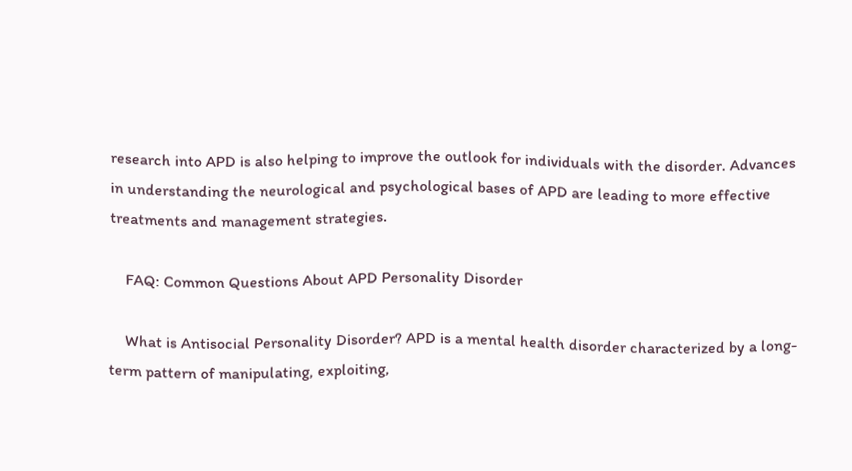research into APD is also helping to improve the outlook for individuals with the disorder. Advances in understanding the neurological and psychological bases of APD are leading to more effective treatments and management strategies.

    FAQ: Common Questions About APD Personality Disorder

    What is Antisocial Personality Disorder? APD is a mental health disorder characterized by a long-term pattern of manipulating, exploiting,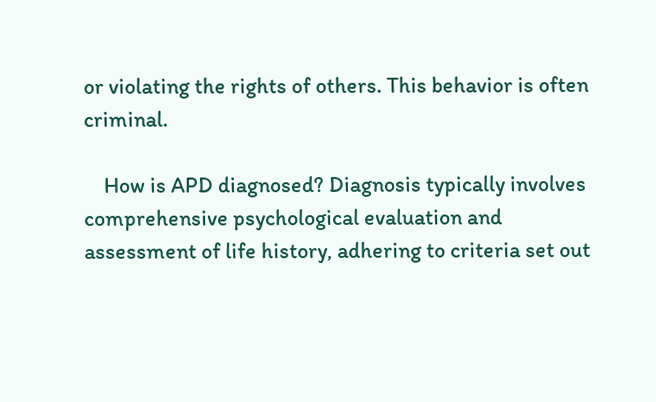or violating the rights of others. This behavior is often criminal.

    How is APD diagnosed? Diagnosis typically involves comprehensive psychological evaluation and assessment of life history, adhering to criteria set out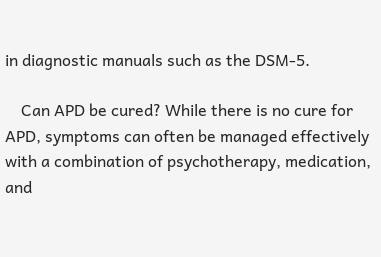in diagnostic manuals such as the DSM-5.

    Can APD be cured? While there is no cure for APD, symptoms can often be managed effectively with a combination of psychotherapy, medication, and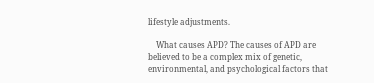lifestyle adjustments.

    What causes APD? The causes of APD are believed to be a complex mix of genetic, environmental, and psychological factors that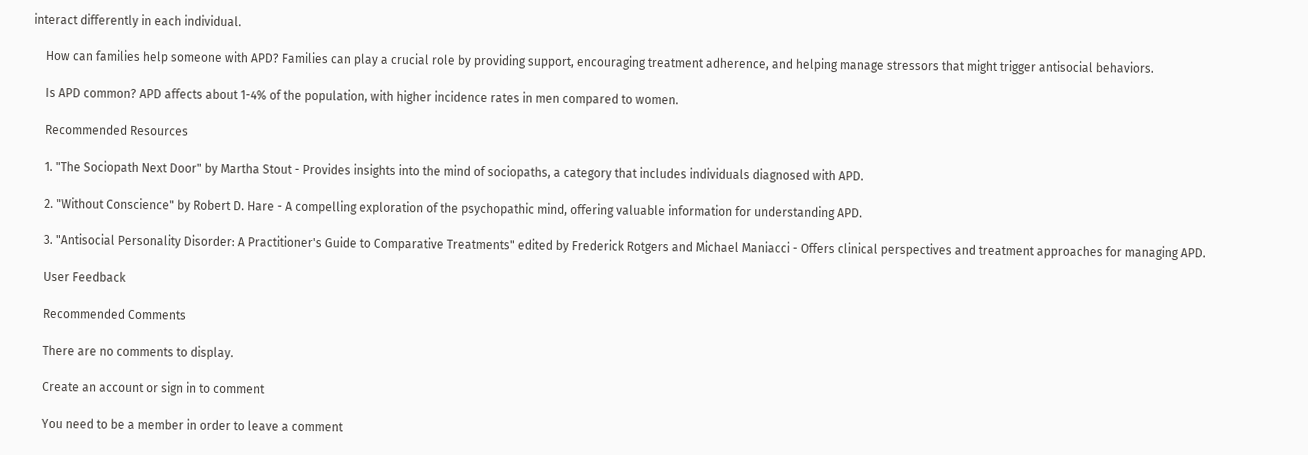interact differently in each individual.

    How can families help someone with APD? Families can play a crucial role by providing support, encouraging treatment adherence, and helping manage stressors that might trigger antisocial behaviors.

    Is APD common? APD affects about 1-4% of the population, with higher incidence rates in men compared to women.

    Recommended Resources

    1. "The Sociopath Next Door" by Martha Stout - Provides insights into the mind of sociopaths, a category that includes individuals diagnosed with APD.

    2. "Without Conscience" by Robert D. Hare - A compelling exploration of the psychopathic mind, offering valuable information for understanding APD.

    3. "Antisocial Personality Disorder: A Practitioner's Guide to Comparative Treatments" edited by Frederick Rotgers and Michael Maniacci - Offers clinical perspectives and treatment approaches for managing APD.

    User Feedback

    Recommended Comments

    There are no comments to display.

    Create an account or sign in to comment

    You need to be a member in order to leave a comment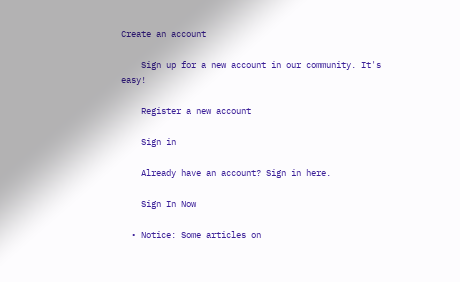Create an account

    Sign up for a new account in our community. It's easy!

    Register a new account

    Sign in

    Already have an account? Sign in here.

    Sign In Now

  • Notice: Some articles on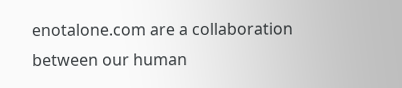enotalone.com are a collaboration between our human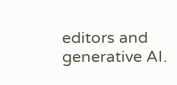editors and generative AI.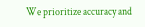We prioritize accuracy and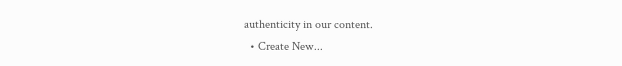authenticity in our content.
  • Create New...